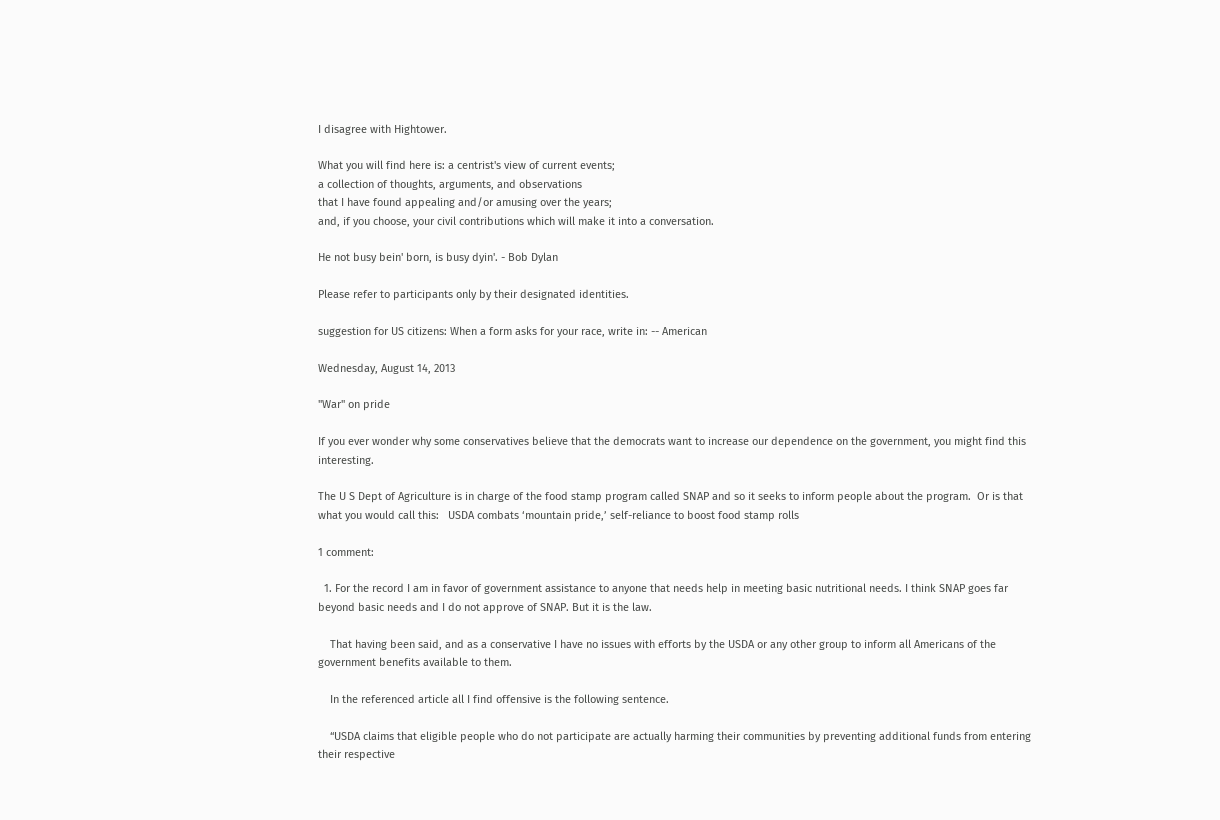I disagree with Hightower.

What you will find here is: a centrist's view of current events;
a collection of thoughts, arguments, and observations
that I have found appealing and/or amusing over the years;
and, if you choose, your civil contributions which will make it into a conversation.

He not busy bein' born, is busy dyin'. - Bob Dylan

Please refer to participants only by their designated identities.

suggestion for US citizens: When a form asks for your race, write in: -- American

Wednesday, August 14, 2013

"War" on pride

If you ever wonder why some conservatives believe that the democrats want to increase our dependence on the government, you might find this interesting.

The U S Dept of Agriculture is in charge of the food stamp program called SNAP and so it seeks to inform people about the program.  Or is that what you would call this:   USDA combats ‘mountain pride,’ self-reliance to boost food stamp rolls

1 comment:

  1. For the record I am in favor of government assistance to anyone that needs help in meeting basic nutritional needs. I think SNAP goes far beyond basic needs and I do not approve of SNAP. But it is the law.

    That having been said, and as a conservative I have no issues with efforts by the USDA or any other group to inform all Americans of the government benefits available to them.

    In the referenced article all I find offensive is the following sentence.

    “USDA claims that eligible people who do not participate are actually harming their communities by preventing additional funds from entering their respective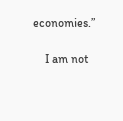economies.”

    I am not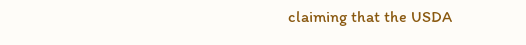claiming that the USDA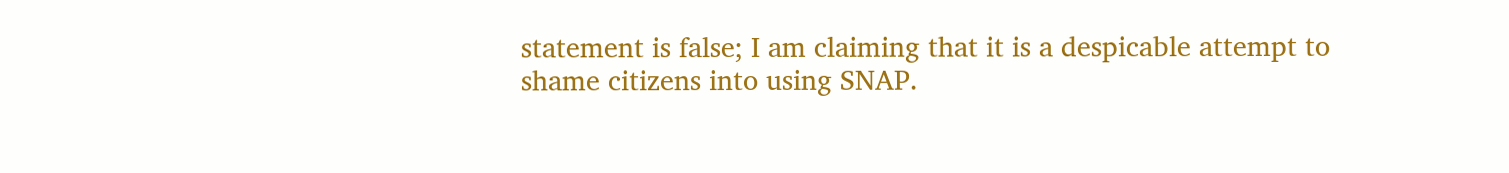statement is false; I am claiming that it is a despicable attempt to shame citizens into using SNAP.